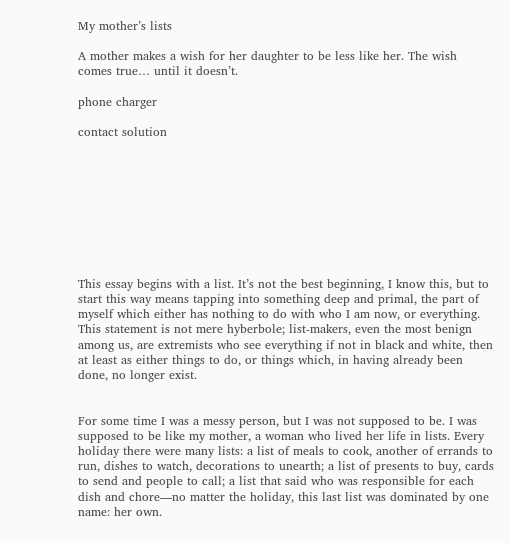My mother’s lists

A mother makes a wish for her daughter to be less like her. The wish comes true… until it doesn’t.

phone charger

contact solution









This essay begins with a list. It’s not the best beginning, I know this, but to start this way means tapping into something deep and primal, the part of myself which either has nothing to do with who I am now, or everything. This statement is not mere hyberbole; list-makers, even the most benign among us, are extremists who see everything if not in black and white, then at least as either things to do, or things which, in having already been done, no longer exist.


For some time I was a messy person, but I was not supposed to be. I was supposed to be like my mother, a woman who lived her life in lists. Every holiday there were many lists: a list of meals to cook, another of errands to run, dishes to watch, decorations to unearth; a list of presents to buy, cards to send and people to call; a list that said who was responsible for each dish and chore—no matter the holiday, this last list was dominated by one name: her own.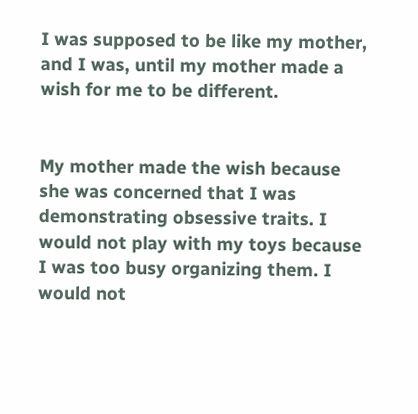I was supposed to be like my mother, and I was, until my mother made a wish for me to be different.


My mother made the wish because she was concerned that I was demonstrating obsessive traits. I would not play with my toys because I was too busy organizing them. I would not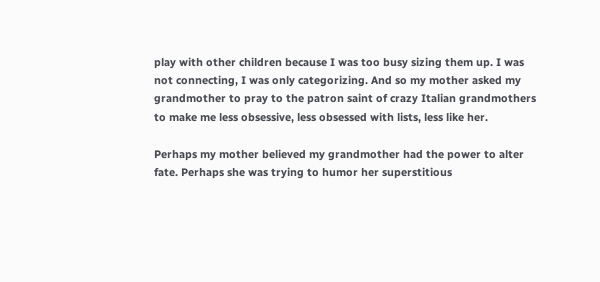play with other children because I was too busy sizing them up. I was not connecting, I was only categorizing. And so my mother asked my grandmother to pray to the patron saint of crazy Italian grandmothers to make me less obsessive, less obsessed with lists, less like her.

Perhaps my mother believed my grandmother had the power to alter fate. Perhaps she was trying to humor her superstitious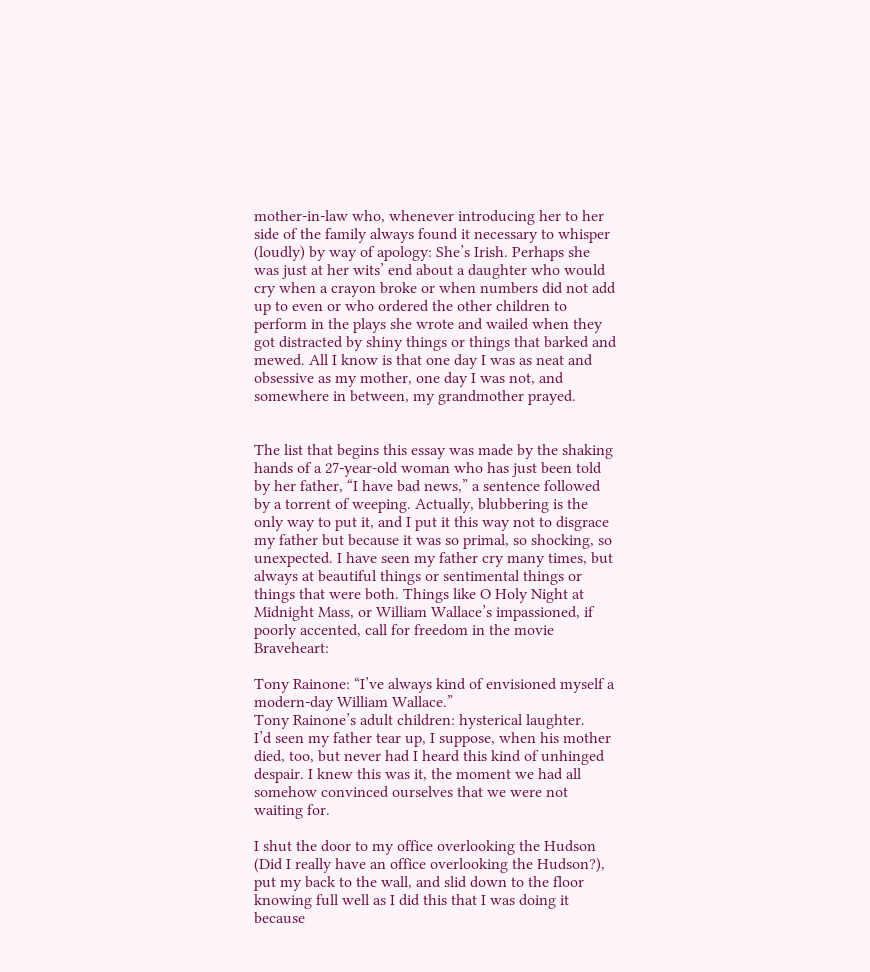mother-in-law who, whenever introducing her to her side of the family always found it necessary to whisper (loudly) by way of apology: She’s Irish. Perhaps she was just at her wits’ end about a daughter who would cry when a crayon broke or when numbers did not add up to even or who ordered the other children to perform in the plays she wrote and wailed when they got distracted by shiny things or things that barked and mewed. All I know is that one day I was as neat and obsessive as my mother, one day I was not, and somewhere in between, my grandmother prayed.


The list that begins this essay was made by the shaking hands of a 27-year-old woman who has just been told by her father, “I have bad news,” a sentence followed by a torrent of weeping. Actually, blubbering is the only way to put it, and I put it this way not to disgrace my father but because it was so primal, so shocking, so unexpected. I have seen my father cry many times, but always at beautiful things or sentimental things or things that were both. Things like O Holy Night at Midnight Mass, or William Wallace’s impassioned, if poorly accented, call for freedom in the movie Braveheart:

Tony Rainone: “I’ve always kind of envisioned myself a modern-day William Wallace.”
Tony Rainone’s adult children: hysterical laughter.
I’d seen my father tear up, I suppose, when his mother died, too, but never had I heard this kind of unhinged despair. I knew this was it, the moment we had all somehow convinced ourselves that we were not waiting for.

I shut the door to my office overlooking the Hudson (Did I really have an office overlooking the Hudson?), put my back to the wall, and slid down to the floor knowing full well as I did this that I was doing it because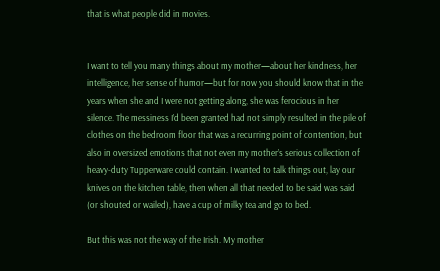that is what people did in movies.


I want to tell you many things about my mother—about her kindness, her intelligence, her sense of humor—but for now you should know that in the years when she and I were not getting along, she was ferocious in her silence. The messiness I’d been granted had not simply resulted in the pile of clothes on the bedroom floor that was a recurring point of contention, but also in oversized emotions that not even my mother’s serious collection of heavy-duty Tupperware could contain. I wanted to talk things out, lay our knives on the kitchen table, then when all that needed to be said was said (or shouted or wailed), have a cup of milky tea and go to bed.

But this was not the way of the Irish. My mother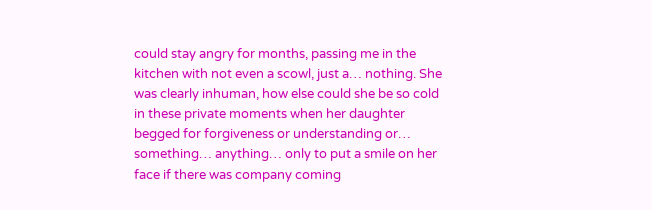could stay angry for months, passing me in the kitchen with not even a scowl, just a… nothing. She was clearly inhuman, how else could she be so cold in these private moments when her daughter begged for forgiveness or understanding or… something… anything… only to put a smile on her face if there was company coming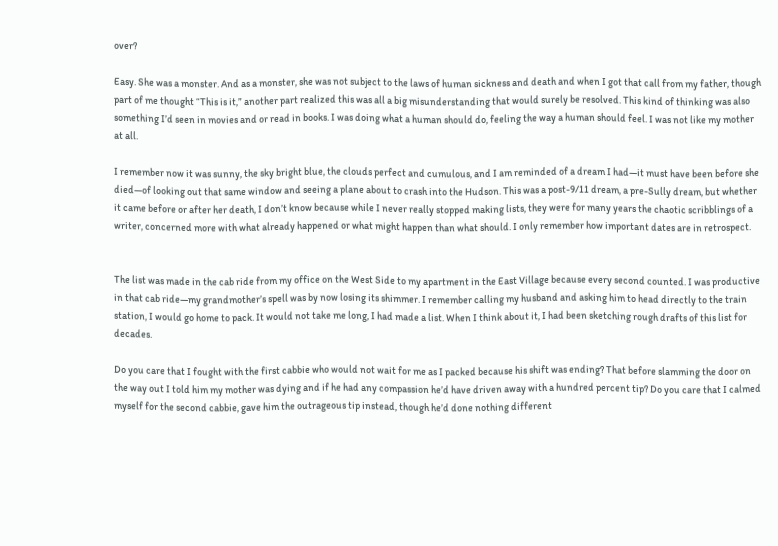over?

Easy. She was a monster. And as a monster, she was not subject to the laws of human sickness and death and when I got that call from my father, though part of me thought “This is it,” another part realized this was all a big misunderstanding that would surely be resolved. This kind of thinking was also something I’d seen in movies and or read in books. I was doing what a human should do, feeling the way a human should feel. I was not like my mother at all.

I remember now it was sunny, the sky bright blue, the clouds perfect and cumulous, and I am reminded of a dream I had—it must have been before she died—of looking out that same window and seeing a plane about to crash into the Hudson. This was a post-9/11 dream, a pre-Sully dream, but whether it came before or after her death, I don’t know because while I never really stopped making lists, they were for many years the chaotic scribblings of a writer, concerned more with what already happened or what might happen than what should. I only remember how important dates are in retrospect.


The list was made in the cab ride from my office on the West Side to my apartment in the East Village because every second counted. I was productive in that cab ride—my grandmother’s spell was by now losing its shimmer. I remember calling my husband and asking him to head directly to the train station, I would go home to pack. It would not take me long, I had made a list. When I think about it, I had been sketching rough drafts of this list for decades.

Do you care that I fought with the first cabbie who would not wait for me as I packed because his shift was ending? That before slamming the door on the way out I told him my mother was dying and if he had any compassion he’d have driven away with a hundred percent tip? Do you care that I calmed myself for the second cabbie, gave him the outrageous tip instead, though he’d done nothing different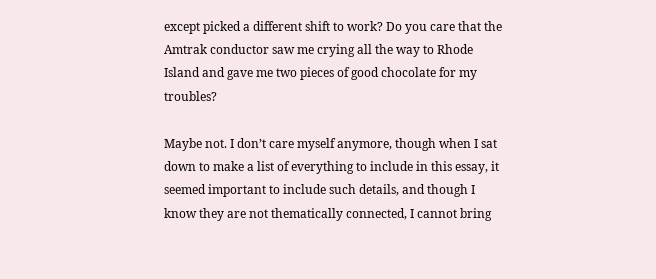except picked a different shift to work? Do you care that the Amtrak conductor saw me crying all the way to Rhode Island and gave me two pieces of good chocolate for my troubles?

Maybe not. I don’t care myself anymore, though when I sat down to make a list of everything to include in this essay, it seemed important to include such details, and though I know they are not thematically connected, I cannot bring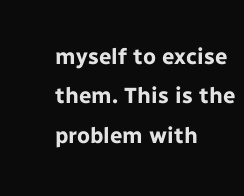myself to excise them. This is the problem with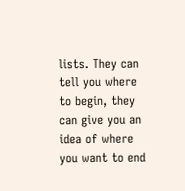lists. They can tell you where to begin, they can give you an idea of where you want to end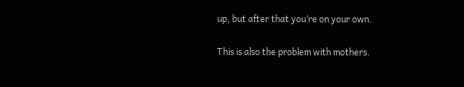up, but after that you’re on your own.

This is also the problem with mothers.